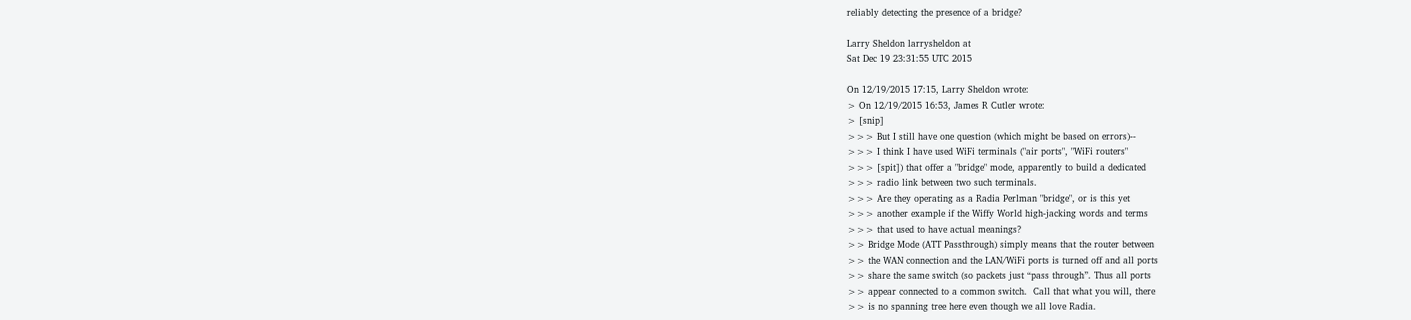reliably detecting the presence of a bridge?

Larry Sheldon larrysheldon at
Sat Dec 19 23:31:55 UTC 2015

On 12/19/2015 17:15, Larry Sheldon wrote:
> On 12/19/2015 16:53, James R Cutler wrote:
> [snip]
>>> But I still have one question (which might be based on errors)--
>>> I think I have used WiFi terminals ("air ports", "WiFi routers"
>>> [spit]) that offer a "bridge" mode, apparently to build a dedicated
>>> radio link between two such terminals.
>>> Are they operating as a Radia Perlman "bridge", or is this yet
>>> another example if the Wiffy World high-jacking words and terms
>>> that used to have actual meanings?
>> Bridge Mode (ATT Passthrough) simply means that the router between
>> the WAN connection and the LAN/WiFi ports is turned off and all ports
>> share the same switch (so packets just “pass through”. Thus all ports
>> appear connected to a common switch.  Call that what you will, there
>> is no spanning tree here even though we all love Radia.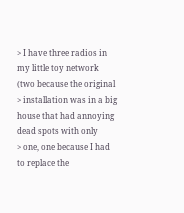> I have three radios in my little toy network (two because the original
> installation was in a big house that had annoying dead spots with only
> one, one because I had to replace the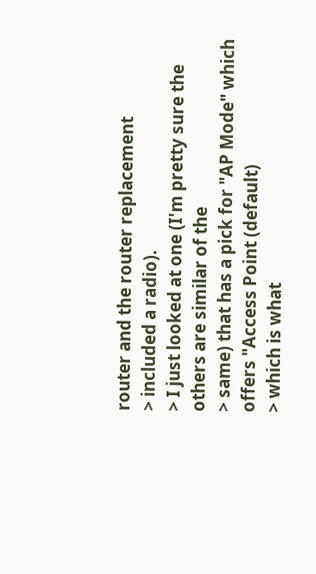router and the router replacement
> included a radio).
> I just looked at one (I'm pretty sure the others are similar of the
> same) that has a pick for "AP Mode" which offers "Access Point (default)
> which is what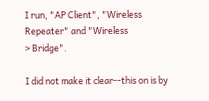I run, "AP Client", "Wireless Repeater" and "Wireless
> Bridge".

I did not make it clear--this on is by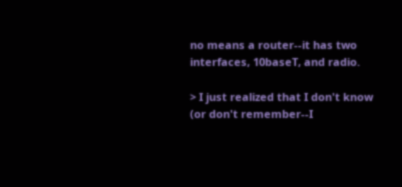no means a router--it has two
interfaces, 10baseT, and radio.

> I just realized that I don't know (or don't remember--I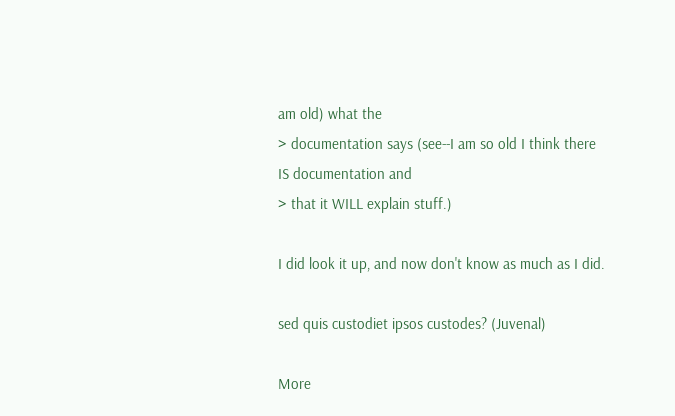am old) what the
> documentation says (see--I am so old I think there IS documentation and
> that it WILL explain stuff.)

I did look it up, and now don't know as much as I did.

sed quis custodiet ipsos custodes? (Juvenal)

More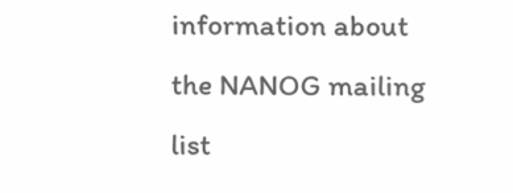information about the NANOG mailing list